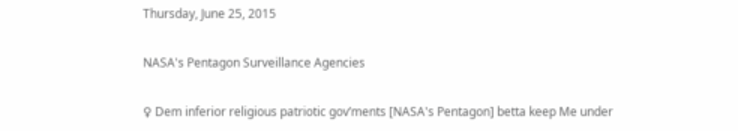Thursday, June 25, 2015

NASA's Pentagon Surveillance Agencies

♀ Dem inferior religious patriotic gov’ments [NASA's Pentagon] betta keep Me under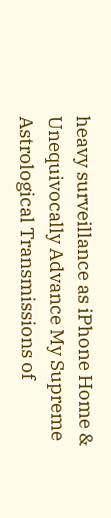heavy surveillance as iPhone Home & Unequivocally Advance My Supreme Astrological Transmissions of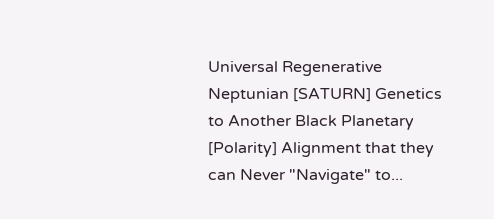Universal Regenerative Neptunian [SATURN] Genetics to Another Black Planetary [Polarity] Alignment that they can Never "Navigate" to...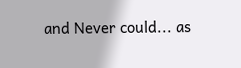and Never could... as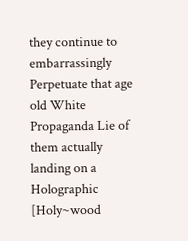they continue to embarrassingly Perpetuate that age old White Propaganda Lie of them actually landing on a Holographic [Holy~wood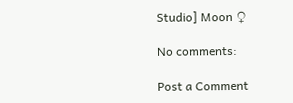Studio] Moon ♀

No comments:

Post a Comment